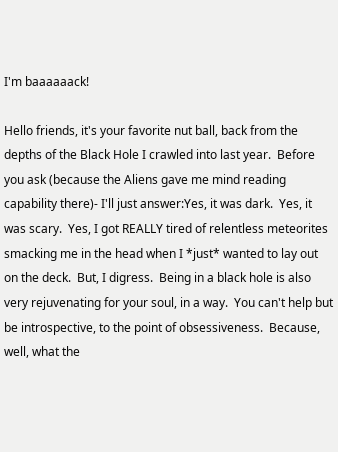I'm baaaaaack!

Hello friends, it's your favorite nut ball, back from the depths of the Black Hole I crawled into last year.  Before you ask (because the Aliens gave me mind reading capability there)- I'll just answer:Yes, it was dark.  Yes, it was scary.  Yes, I got REALLY tired of relentless meteorites smacking me in the head when I *just* wanted to lay out on the deck.  But, I digress.  Being in a black hole is also very rejuvenating for your soul, in a way.  You can't help but be introspective, to the point of obsessiveness.  Because, well, what the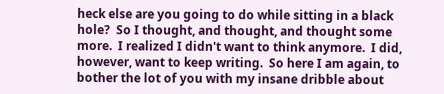heck else are you going to do while sitting in a black hole?  So I thought, and thought, and thought some more.  I realized I didn't want to think anymore.  I did, however, want to keep writing.  So here I am again, to bother the lot of you with my insane dribble about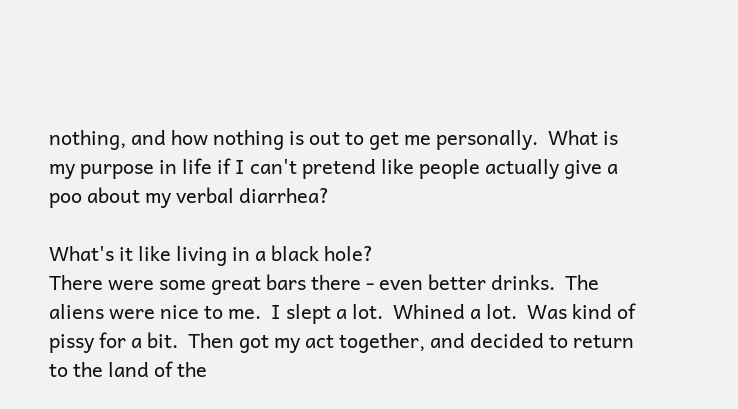nothing, and how nothing is out to get me personally.  What is my purpose in life if I can't pretend like people actually give a poo about my verbal diarrhea?

What's it like living in a black hole?
There were some great bars there - even better drinks.  The aliens were nice to me.  I slept a lot.  Whined a lot.  Was kind of pissy for a bit.  Then got my act together, and decided to return to the land of the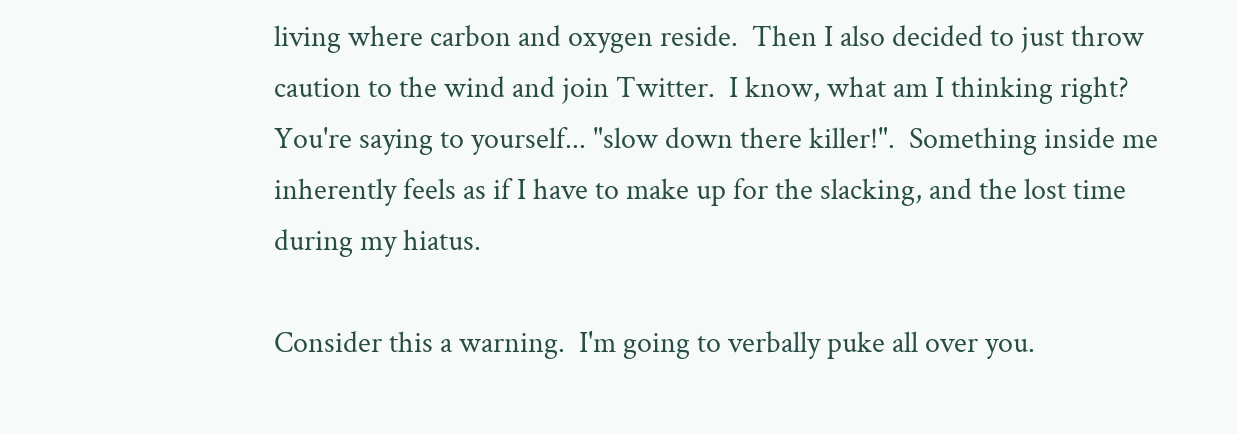living where carbon and oxygen reside.  Then I also decided to just throw caution to the wind and join Twitter.  I know, what am I thinking right?  You're saying to yourself... "slow down there killer!".  Something inside me inherently feels as if I have to make up for the slacking, and the lost time during my hiatus.

Consider this a warning.  I'm going to verbally puke all over you.